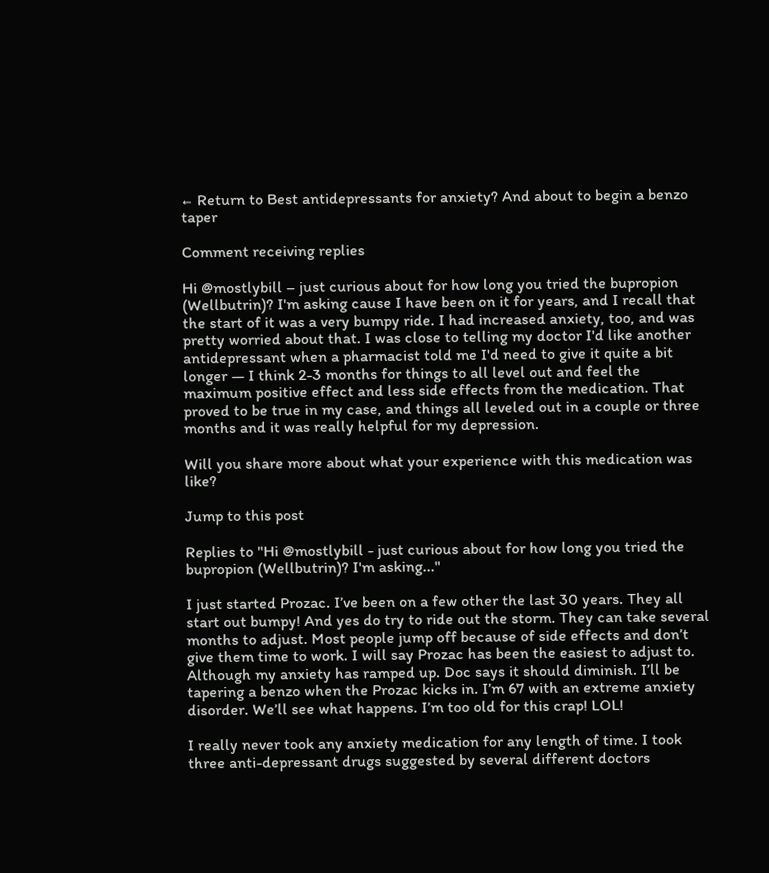← Return to Best antidepressants for anxiety? And about to begin a benzo taper

Comment receiving replies

Hi @mostlybill – just curious about for how long you tried the bupropion (Wellbutrin)? I'm asking cause I have been on it for years, and I recall that the start of it was a very bumpy ride. I had increased anxiety, too, and was pretty worried about that. I was close to telling my doctor I'd like another antidepressant when a pharmacist told me I'd need to give it quite a bit longer — I think 2-3 months for things to all level out and feel the maximum positive effect and less side effects from the medication. That proved to be true in my case, and things all leveled out in a couple or three months and it was really helpful for my depression.

Will you share more about what your experience with this medication was like?

Jump to this post

Replies to "Hi @mostlybill - just curious about for how long you tried the bupropion (Wellbutrin)? I'm asking..."

I just started Prozac. I’ve been on a few other the last 30 years. They all start out bumpy! And yes do try to ride out the storm. They can take several months to adjust. Most people jump off because of side effects and don’t give them time to work. I will say Prozac has been the easiest to adjust to. Although my anxiety has ramped up. Doc says it should diminish. I’ll be tapering a benzo when the Prozac kicks in. I’m 67 with an extreme anxiety disorder. We’ll see what happens. I’m too old for this crap! LOL!

I really never took any anxiety medication for any length of time. I took three anti-depressant drugs suggested by several different doctors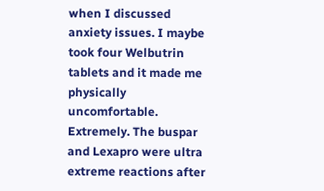when I discussed anxiety issues. I maybe took four Welbutrin tablets and it made me physically uncomfortable. Extremely. The buspar and Lexapro were ultra extreme reactions after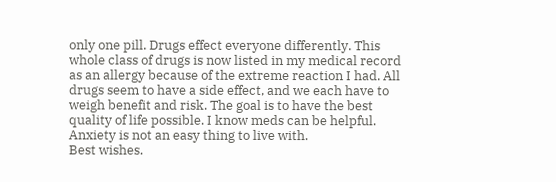only one pill. Drugs effect everyone differently. This whole class of drugs is now listed in my medical record as an allergy because of the extreme reaction I had. All drugs seem to have a side effect, and we each have to weigh benefit and risk. The goal is to have the best quality of life possible. I know meds can be helpful. Anxiety is not an easy thing to live with.
Best wishes.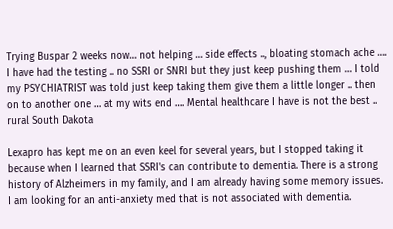Trying Buspar 2 weeks now… not helping … side effects .., bloating stomach ache …. I have had the testing .. no SSRI or SNRI but they just keep pushing them … I told my PSYCHIATRIST was told just keep taking them give them a little longer .. then on to another one … at my wits end …. Mental healthcare I have is not the best .. rural South Dakota

Lexapro has kept me on an even keel for several years, but I stopped taking it because when I learned that SSRI's can contribute to dementia. There is a strong history of Alzheimers in my family, and I am already having some memory issues. I am looking for an anti-anxiety med that is not associated with dementia.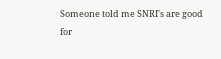Someone told me SNRI's are good for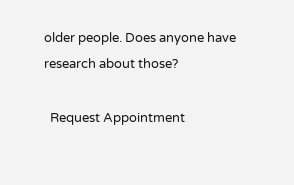older people. Does anyone have research about those?

  Request Appointment